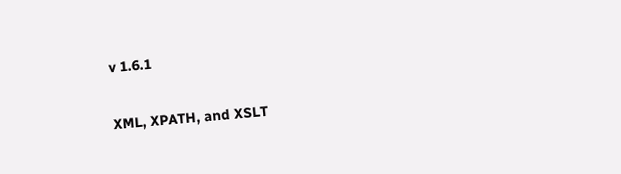v 1.6.1

XML, XPATH, and XSLT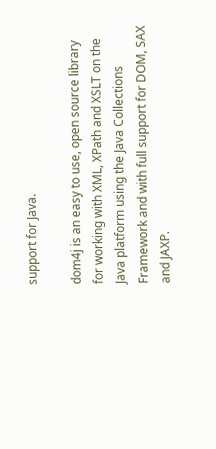support for Java.

dom4j is an easy to use, open source library for working with XML, XPath and XSLT on the Java platform using the Java Collections Framework and with full support for DOM, SAX and JAXP.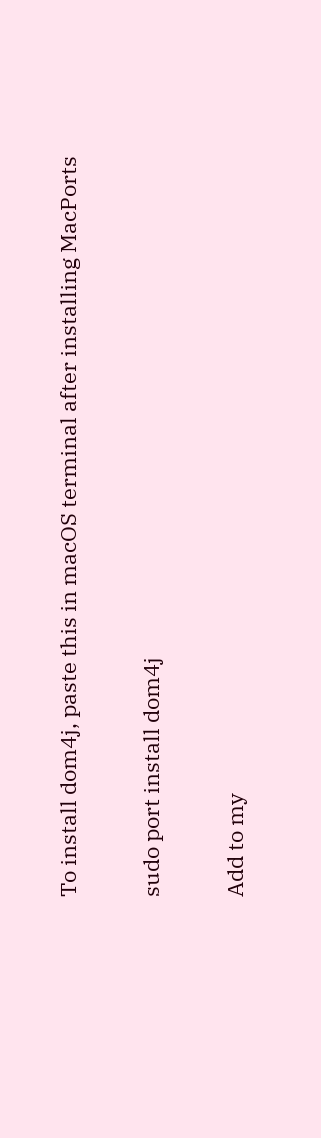To install dom4j, paste this in macOS terminal after installing MacPorts

sudo port install dom4j

Add to my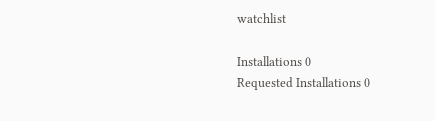watchlist

Installations 0
Requested Installations 0